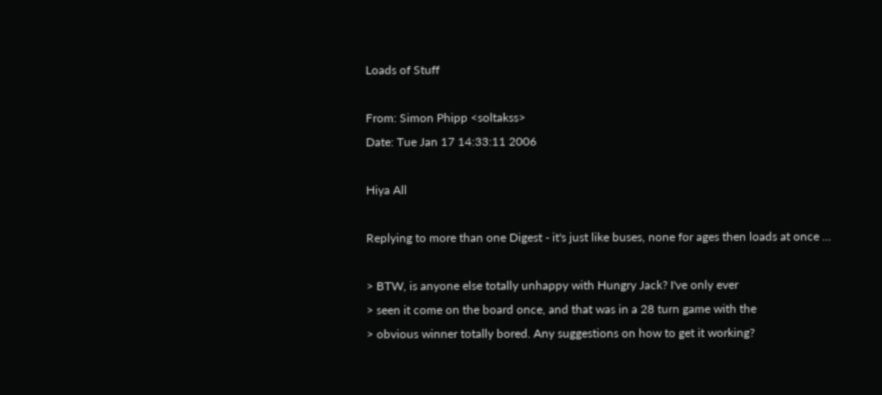Loads of Stuff

From: Simon Phipp <soltakss>
Date: Tue Jan 17 14:33:11 2006

Hiya All

Replying to more than one Digest - it's just like buses, none for ages then loads at once ...

> BTW, is anyone else totally unhappy with Hungry Jack? I've only ever
> seen it come on the board once, and that was in a 28 turn game with the
> obvious winner totally bored. Any suggestions on how to get it working?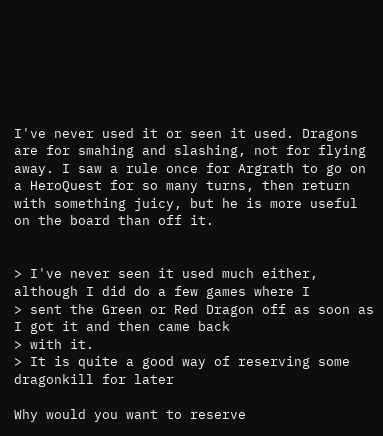I've never used it or seen it used. Dragons are for smahing and slashing, not for flying away. I saw a rule once for Argrath to go on a HeroQuest for so many turns, then return with something juicy, but he is more useful on the board than off it.


> I've never seen it used much either, although I did do a few games where I
> sent the Green or Red Dragon off as soon as I got it and then came back
> with it.
> It is quite a good way of reserving some dragonkill for later

Why would you want to reserve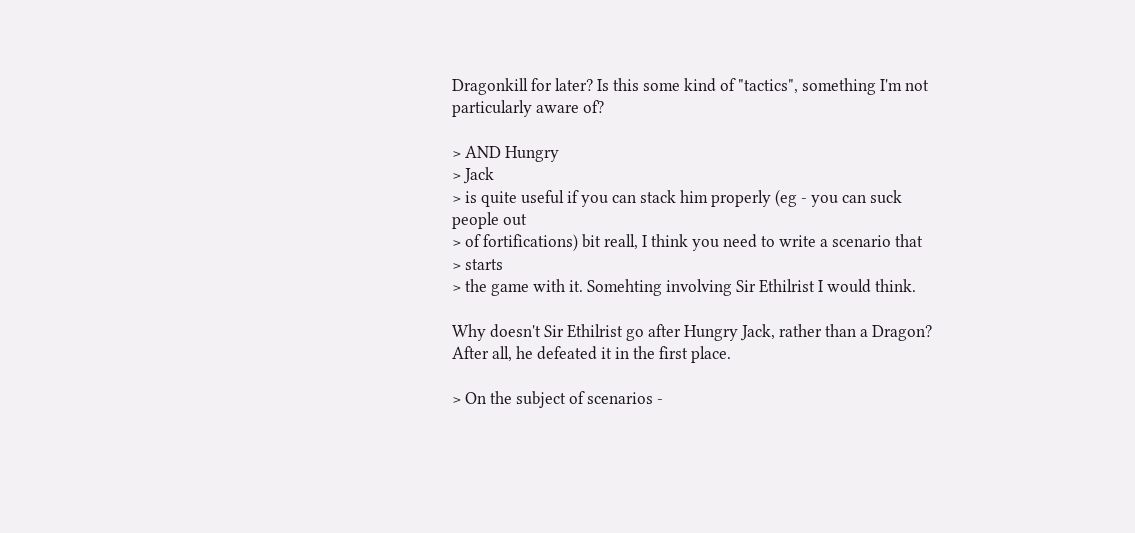Dragonkill for later? Is this some kind of "tactics", something I'm not particularly aware of?

> AND Hungry
> Jack
> is quite useful if you can stack him properly (eg - you can suck people out
> of fortifications) bit reall, I think you need to write a scenario that
> starts
> the game with it. Somehting involving Sir Ethilrist I would think.

Why doesn't Sir Ethilrist go after Hungry Jack, rather than a Dragon? After all, he defeated it in the first place.

> On the subject of scenarios -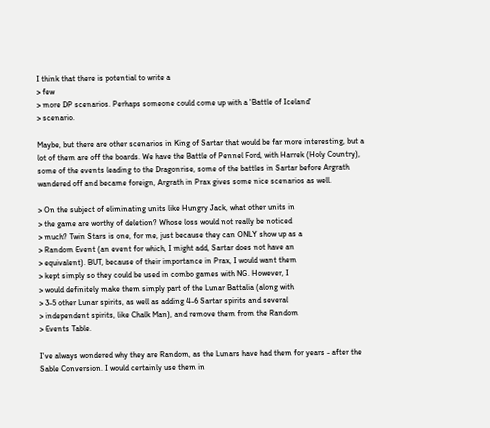I think that there is potential to write a
> few
> more DP scenarios. Perhaps someone could come up with a 'Battle of Iceland'
> scenario.

Maybe, but there are other scenarios in King of Sartar that would be far more interesting, but a lot of them are off the boards. We have the Battle of Pennel Ford, with Harrek (Holy Country), some of the events leading to the Dragonrise, some of the battles in Sartar before Argrath wandered off and became foreign, Argrath in Prax gives some nice scenarios as well.

> On the subject of eliminating units like Hungry Jack, what other units in
> the game are worthy of deletion? Whose loss would not really be noticed
> much? Twin Stars is one, for me, just because they can ONLY show up as a
> Random Event (an event for which, I might add, Sartar does not have an
> equivalent). BUT, because of their importance in Prax, I would want them
> kept simply so they could be used in combo games with NG. However, I
> would definitely make them simply part of the Lunar Battalia (along with
> 3-5 other Lunar spirits, as well as adding 4-6 Sartar spirits and several
> independent spirits, like Chalk Man), and remove them from the Random
> Events Table.

I've always wondered why they are Random, as the Lunars have had them for years - after the Sable Conversion. I would certainly use them in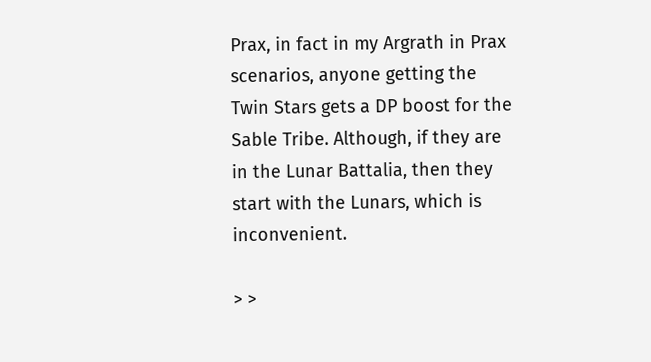Prax, in fact in my Argrath in Prax scenarios, anyone getting the Twin Stars gets a DP boost for the Sable Tribe. Although, if they are in the Lunar Battalia, then they start with the Lunars, which is inconvenient.

> >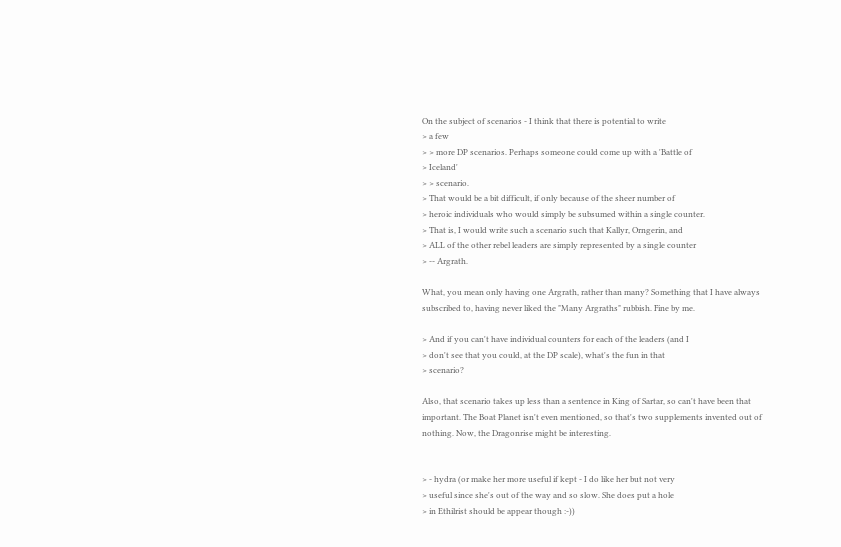On the subject of scenarios - I think that there is potential to write
> a few
> > more DP scenarios. Perhaps someone could come up with a 'Battle of
> Iceland'
> > scenario.
> That would be a bit difficult, if only because of the sheer number of
> heroic individuals who would simply be subsumed within a single counter.
> That is, I would write such a scenario such that Kallyr, Orngerin, and
> ALL of the other rebel leaders are simply represented by a single counter
> -- Argrath.

What, you mean only having one Argrath, rather than many? Something that I have always subscribed to, having never liked the "Many Argraths" rubbish. Fine by me.

> And if you can't have individual counters for each of the leaders (and I
> don't see that you could, at the DP scale), what's the fun in that
> scenario?

Also, that scenario takes up less than a sentence in King of Sartar, so can't have been that important. The Boat Planet isn't even mentioned, so that's two supplements invented out of nothing. Now, the Dragonrise might be interesting.


> - hydra (or make her more useful if kept - I do like her but not very
> useful since she's out of the way and so slow. She does put a hole
> in Ethilrist should be appear though :-))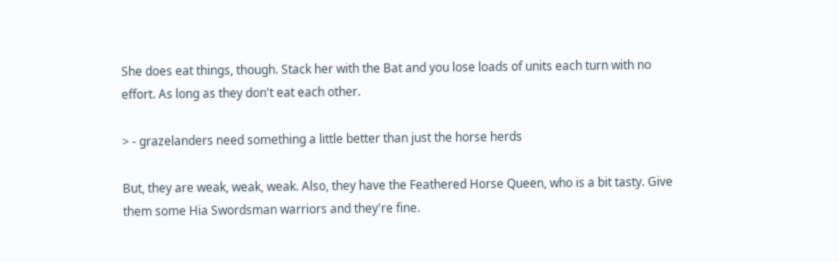She does eat things, though. Stack her with the Bat and you lose loads of units each turn with no effort. As long as they don't eat each other.

> - grazelanders need something a little better than just the horse herds

But, they are weak, weak, weak. Also, they have the Feathered Horse Queen, who is a bit tasty. Give them some Hia Swordsman warriors and they're fine.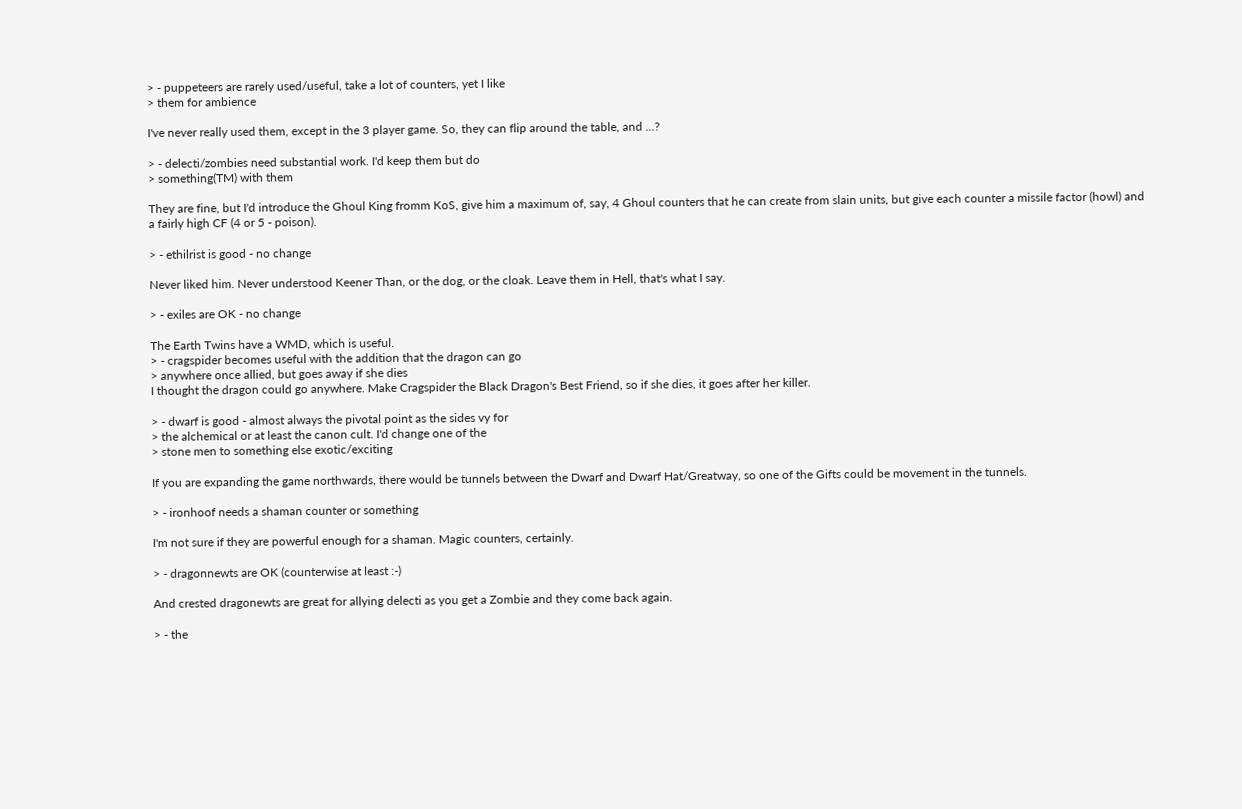> - puppeteers are rarely used/useful, take a lot of counters, yet I like
> them for ambience

I've never really used them, except in the 3 player game. So, they can flip around the table, and ...?

> - delecti/zombies need substantial work. I'd keep them but do
> something(TM) with them

They are fine, but I'd introduce the Ghoul King fromm KoS, give him a maximum of, say, 4 Ghoul counters that he can create from slain units, but give each counter a missile factor (howl) and a fairly high CF (4 or 5 - poison).

> - ethilrist is good - no change

Never liked him. Never understood Keener Than, or the dog, or the cloak. Leave them in Hell, that's what I say.

> - exiles are OK - no change

The Earth Twins have a WMD, which is useful.
> - cragspider becomes useful with the addition that the dragon can go
> anywhere once allied, but goes away if she dies
I thought the dragon could go anywhere. Make Cragspider the Black Dragon's Best Friend, so if she dies, it goes after her killer.

> - dwarf is good - almost always the pivotal point as the sides vy for
> the alchemical or at least the canon cult. I'd change one of the
> stone men to something else exotic/exciting

If you are expanding the game northwards, there would be tunnels between the Dwarf and Dwarf Hat/Greatway, so one of the Gifts could be movement in the tunnels.

> - ironhoof needs a shaman counter or something

I'm not sure if they are powerful enough for a shaman. Magic counters, certainly.

> - dragonnewts are OK (counterwise at least :-)

And crested dragonewts are great for allying delecti as you get a Zombie and they come back again.

> - the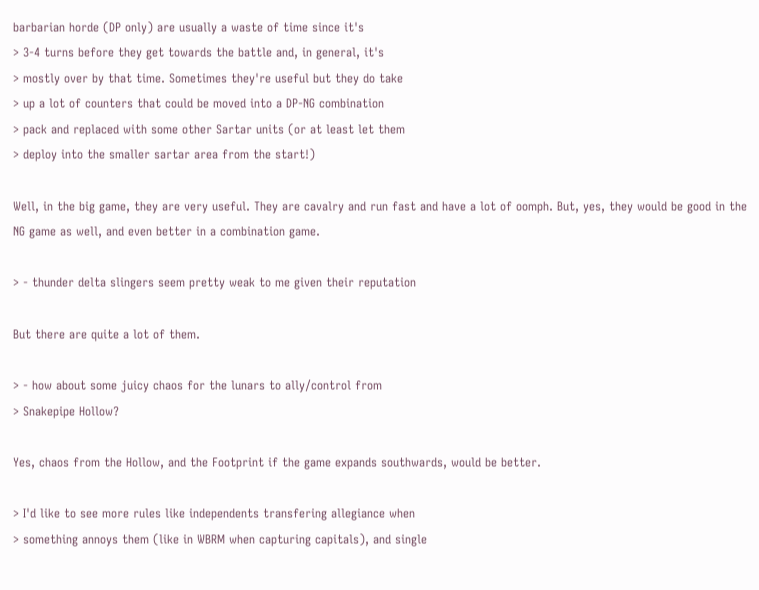barbarian horde (DP only) are usually a waste of time since it's
> 3-4 turns before they get towards the battle and, in general, it's
> mostly over by that time. Sometimes they're useful but they do take
> up a lot of counters that could be moved into a DP-NG combination
> pack and replaced with some other Sartar units (or at least let them
> deploy into the smaller sartar area from the start!)

Well, in the big game, they are very useful. They are cavalry and run fast and have a lot of oomph. But, yes, they would be good in the NG game as well, and even better in a combination game.

> - thunder delta slingers seem pretty weak to me given their reputation

But there are quite a lot of them.

> - how about some juicy chaos for the lunars to ally/control from
> Snakepipe Hollow?

Yes, chaos from the Hollow, and the Footprint if the game expands southwards, would be better.

> I'd like to see more rules like independents transfering allegiance when
> something annoys them (like in WBRM when capturing capitals), and single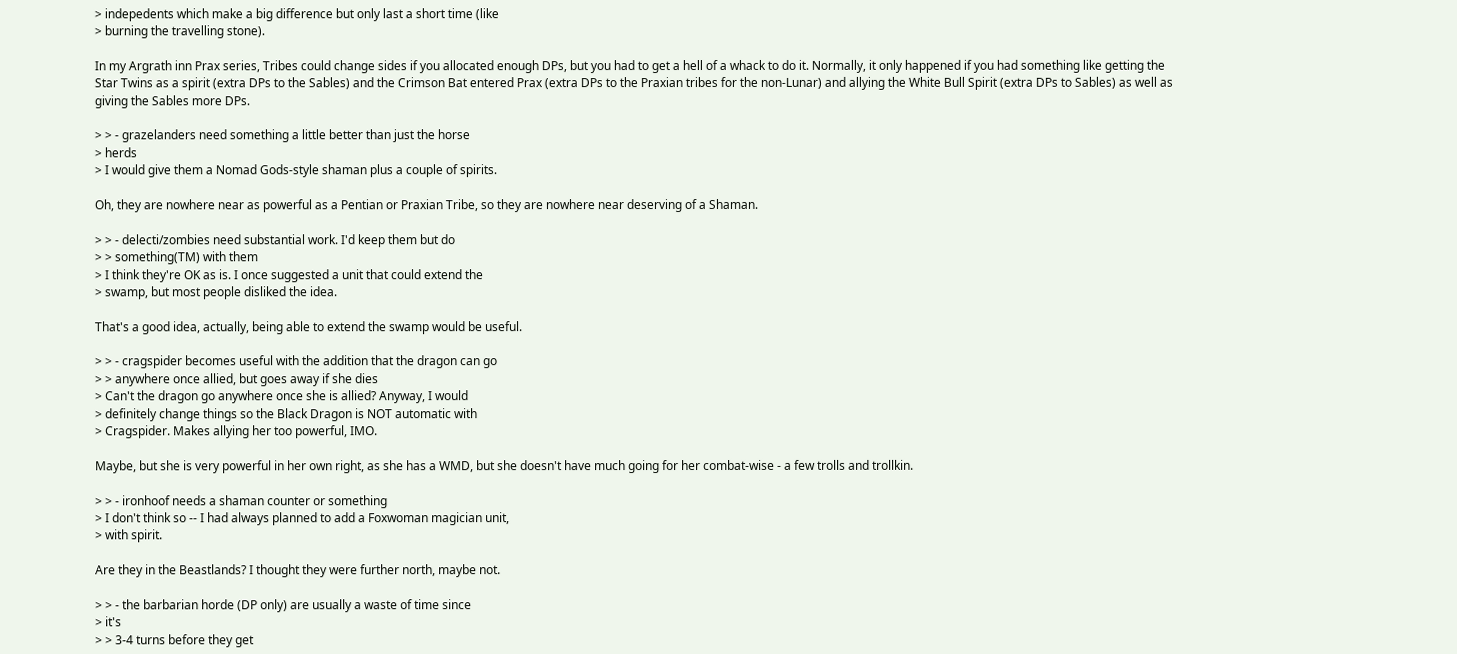> indepedents which make a big difference but only last a short time (like
> burning the travelling stone).

In my Argrath inn Prax series, Tribes could change sides if you allocated enough DPs, but you had to get a hell of a whack to do it. Normally, it only happened if you had something like getting the Star Twins as a spirit (extra DPs to the Sables) and the Crimson Bat entered Prax (extra DPs to the Praxian tribes for the non-Lunar) and allying the White Bull Spirit (extra DPs to Sables) as well as giving the Sables more DPs.

> > - grazelanders need something a little better than just the horse
> herds
> I would give them a Nomad Gods-style shaman plus a couple of spirits.

Oh, they are nowhere near as powerful as a Pentian or Praxian Tribe, so they are nowhere near deserving of a Shaman.

> > - delecti/zombies need substantial work. I'd keep them but do
> > something(TM) with them
> I think they're OK as is. I once suggested a unit that could extend the
> swamp, but most people disliked the idea.

That's a good idea, actually, being able to extend the swamp would be useful.

> > - cragspider becomes useful with the addition that the dragon can go
> > anywhere once allied, but goes away if she dies
> Can't the dragon go anywhere once she is allied? Anyway, I would
> definitely change things so the Black Dragon is NOT automatic with
> Cragspider. Makes allying her too powerful, IMO.

Maybe, but she is very powerful in her own right, as she has a WMD, but she doesn't have much going for her combat-wise - a few trolls and trollkin.

> > - ironhoof needs a shaman counter or something
> I don't think so -- I had always planned to add a Foxwoman magician unit,
> with spirit.

Are they in the Beastlands? I thought they were further north, maybe not.

> > - the barbarian horde (DP only) are usually a waste of time since
> it's
> > 3-4 turns before they get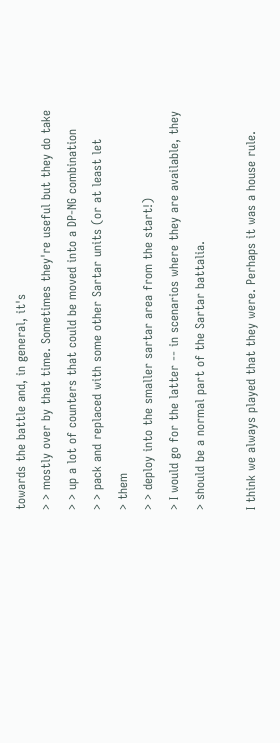towards the battle and, in general, it's
> > mostly over by that time. Sometimes they're useful but they do take
> > up a lot of counters that could be moved into a DP-NG combination
> > pack and replaced with some other Sartar units (or at least let
> them
> > deploy into the smaller sartar area from the start!)
> I would go for the latter -- in scenarios where they are available, they
> should be a normal part of the Sartar battalia.

I think we always played that they were. Perhaps it was a house rule.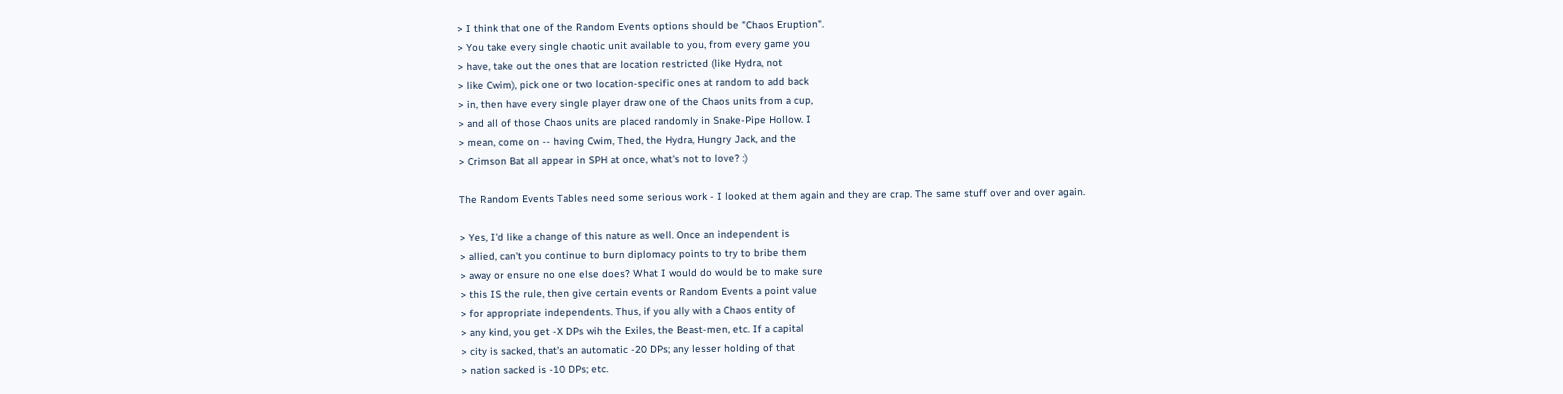> I think that one of the Random Events options should be "Chaos Eruption".
> You take every single chaotic unit available to you, from every game you
> have, take out the ones that are location restricted (like Hydra, not
> like Cwim), pick one or two location-specific ones at random to add back
> in, then have every single player draw one of the Chaos units from a cup,
> and all of those Chaos units are placed randomly in Snake-Pipe Hollow. I
> mean, come on -- having Cwim, Thed, the Hydra, Hungry Jack, and the
> Crimson Bat all appear in SPH at once, what's not to love? :)

The Random Events Tables need some serious work - I looked at them again and they are crap. The same stuff over and over again.

> Yes, I'd like a change of this nature as well. Once an independent is
> allied, can't you continue to burn diplomacy points to try to bribe them
> away or ensure no one else does? What I would do would be to make sure
> this IS the rule, then give certain events or Random Events a point value
> for appropriate independents. Thus, if you ally with a Chaos entity of
> any kind, you get -X DPs wih the Exiles, the Beast-men, etc. If a capital
> city is sacked, that's an automatic -20 DPs; any lesser holding of that
> nation sacked is -10 DPs; etc.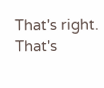That's right. That's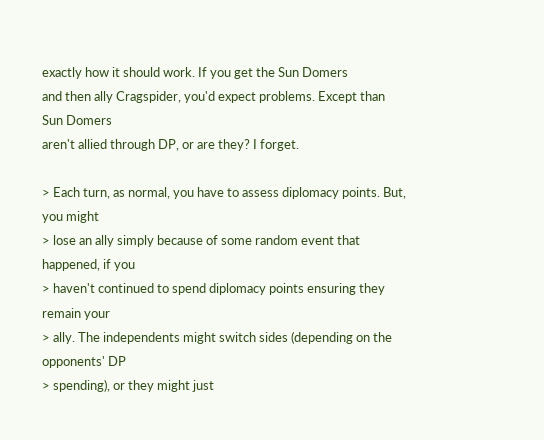exactly how it should work. If you get the Sun Domers
and then ally Cragspider, you'd expect problems. Except than Sun Domers
aren't allied through DP, or are they? I forget.

> Each turn, as normal, you have to assess diplomacy points. But, you might
> lose an ally simply because of some random event that happened, if you
> haven't continued to spend diplomacy points ensuring they remain your
> ally. The independents might switch sides (depending on the opponents' DP
> spending), or they might just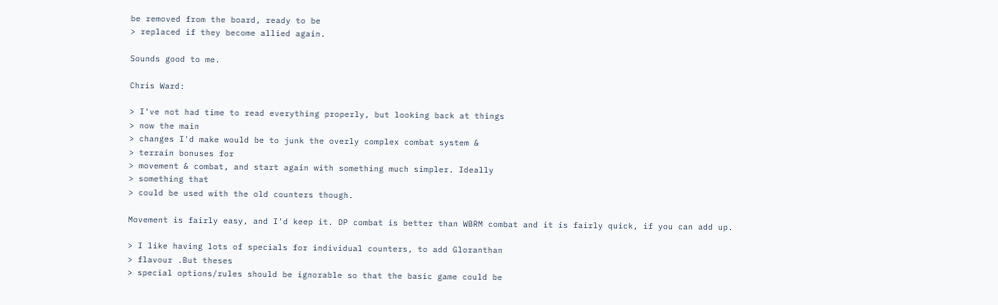be removed from the board, ready to be
> replaced if they become allied again.

Sounds good to me.

Chris Ward:

> I've not had time to read everything properly, but looking back at things
> now the main
> changes I'd make would be to junk the overly complex combat system &
> terrain bonuses for
> movement & combat, and start again with something much simpler. Ideally
> something that
> could be used with the old counters though.

Movement is fairly easy, and I'd keep it. DP combat is better than WBRM combat and it is fairly quick, if you can add up.

> I like having lots of specials for individual counters, to add Gloranthan
> flavour .But theses
> special options/rules should be ignorable so that the basic game could be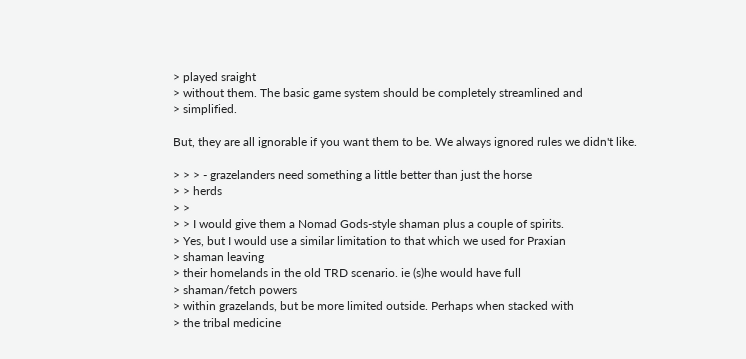> played sraight
> without them. The basic game system should be completely streamlined and
> simplified.

But, they are all ignorable if you want them to be. We always ignored rules we didn't like.

> > > - grazelanders need something a little better than just the horse
> > herds
> >
> > I would give them a Nomad Gods-style shaman plus a couple of spirits.
> Yes, but I would use a similar limitation to that which we used for Praxian
> shaman leaving
> their homelands in the old TRD scenario. ie (s)he would have full
> shaman/fetch powers
> within grazelands, but be more limited outside. Perhaps when stacked with
> the tribal medicine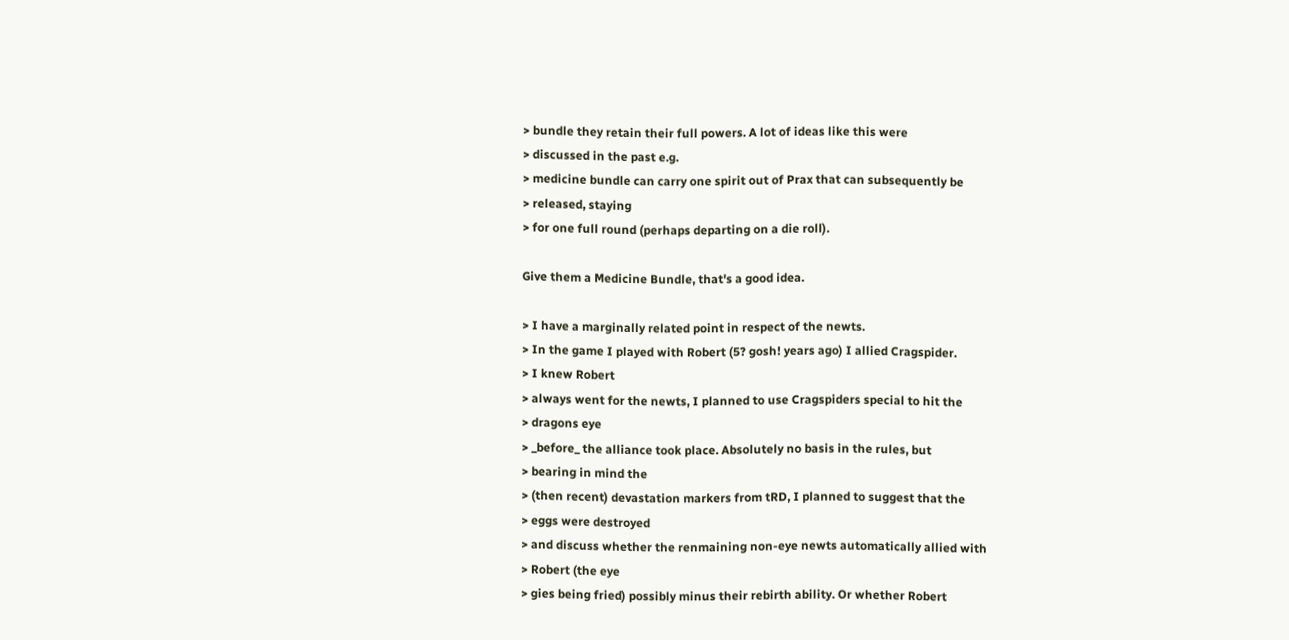> bundle they retain their full powers. A lot of ideas like this were
> discussed in the past e.g.
> medicine bundle can carry one spirit out of Prax that can subsequently be
> released, staying
> for one full round (perhaps departing on a die roll).

Give them a Medicine Bundle, that's a good idea.

> I have a marginally related point in respect of the newts.
> In the game I played with Robert (5? gosh! years ago) I allied Cragspider.
> I knew Robert
> always went for the newts, I planned to use Cragspiders special to hit the
> dragons eye
> _before_ the alliance took place. Absolutely no basis in the rules, but
> bearing in mind the
> (then recent) devastation markers from tRD, I planned to suggest that the
> eggs were destroyed
> and discuss whether the renmaining non-eye newts automatically allied with
> Robert (the eye
> gies being fried) possibly minus their rebirth ability. Or whether Robert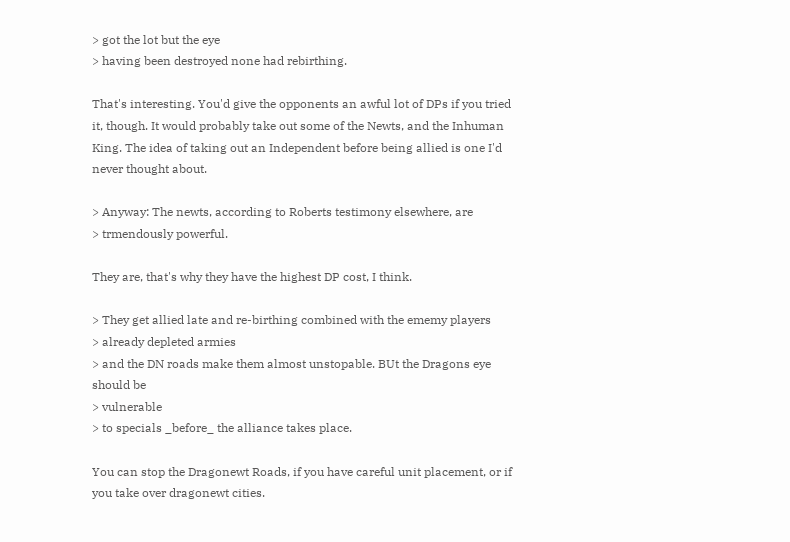> got the lot but the eye
> having been destroyed none had rebirthing.

That's interesting. You'd give the opponents an awful lot of DPs if you tried it, though. It would probably take out some of the Newts, and the Inhuman King. The idea of taking out an Independent before being allied is one I'd never thought about.

> Anyway: The newts, according to Roberts testimony elsewhere, are
> trmendously powerful.

They are, that's why they have the highest DP cost, I think.

> They get allied late and re-birthing combined with the ememy players
> already depleted armies
> and the DN roads make them almost unstopable. BUt the Dragons eye should be
> vulnerable
> to specials _before_ the alliance takes place.

You can stop the Dragonewt Roads, if you have careful unit placement, or if you take over dragonewt cities.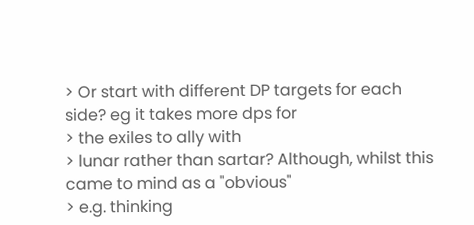> Or start with different DP targets for each side? eg it takes more dps for
> the exiles to ally with
> lunar rather than sartar? Although, whilst this came to mind as a "obvious"
> e.g. thinking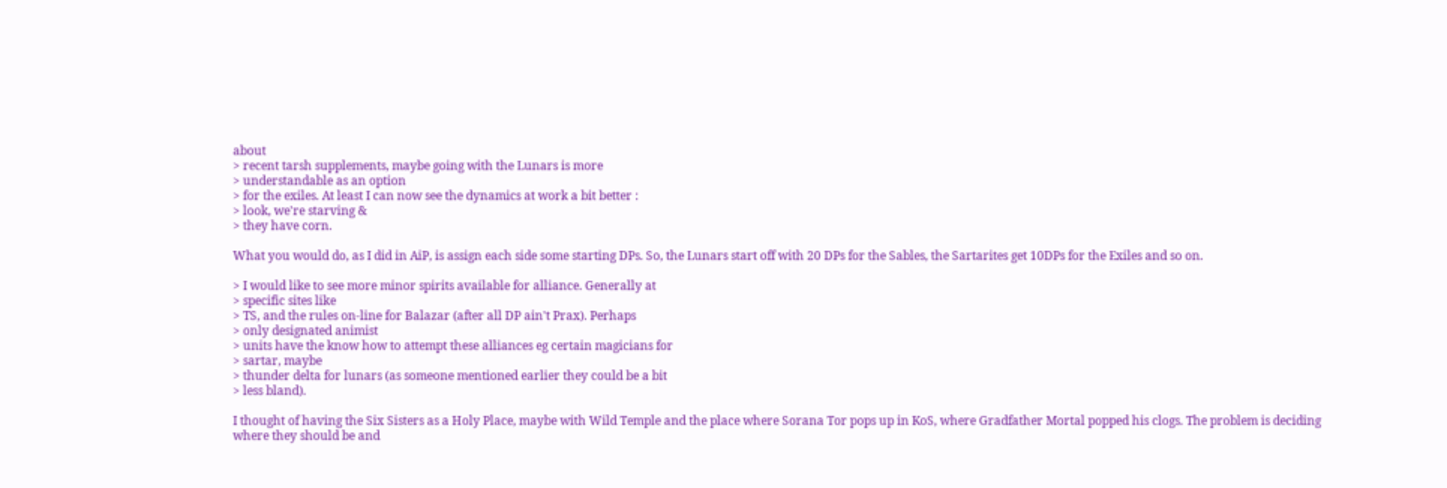about
> recent tarsh supplements, maybe going with the Lunars is more
> understandable as an option
> for the exiles. At least I can now see the dynamics at work a bit better :
> look, we're starving &
> they have corn.

What you would do, as I did in AiP, is assign each side some starting DPs. So, the Lunars start off with 20 DPs for the Sables, the Sartarites get 10DPs for the Exiles and so on.

> I would like to see more minor spirits available for alliance. Generally at
> specific sites like
> TS, and the rules on-line for Balazar (after all DP ain't Prax). Perhaps
> only designated animist
> units have the know how to attempt these alliances eg certain magicians for
> sartar, maybe
> thunder delta for lunars (as someone mentioned earlier they could be a bit
> less bland).

I thought of having the Six Sisters as a Holy Place, maybe with Wild Temple and the place where Sorana Tor pops up in KoS, where Gradfather Mortal popped his clogs. The problem is deciding where they should be and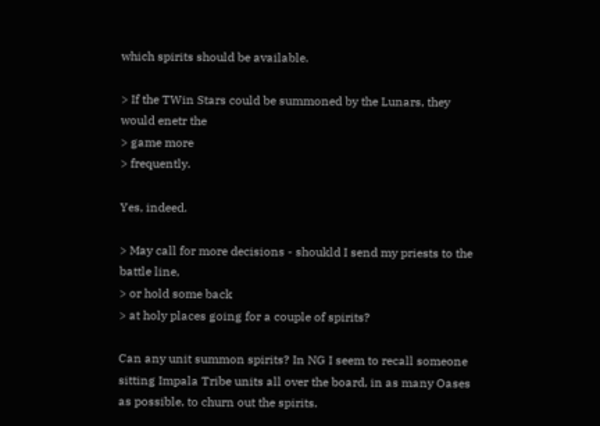which spirits should be available.

> If the TWin Stars could be summoned by the Lunars, they would enetr the
> game more
> frequently.

Yes, indeed.

> May call for more decisions - shoukld I send my priests to the battle line,
> or hold some back
> at holy places going for a couple of spirits?

Can any unit summon spirits? In NG I seem to recall someone sitting Impala Tribe units all over the board, in as many Oases as possible, to churn out the spirits.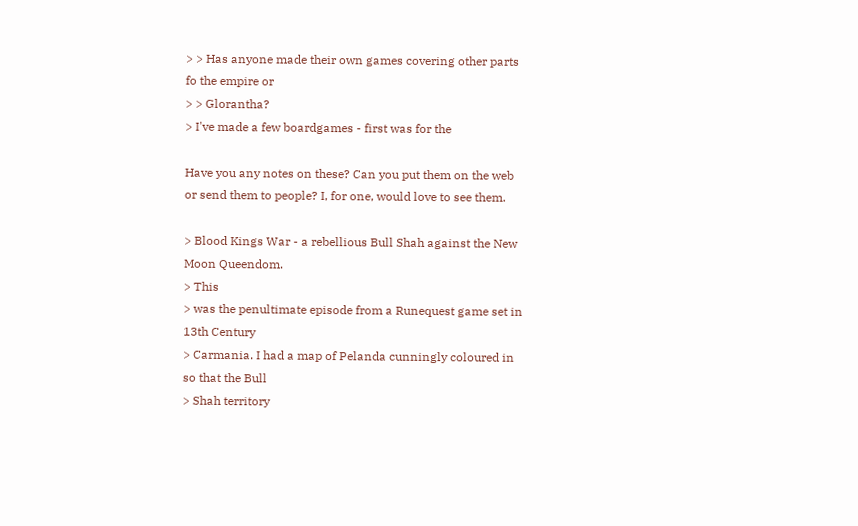> > Has anyone made their own games covering other parts fo the empire or
> > Glorantha?
> I've made a few boardgames - first was for the

Have you any notes on these? Can you put them on the web or send them to people? I, for one, would love to see them.

> Blood Kings War - a rebellious Bull Shah against the New Moon Queendom.
> This
> was the penultimate episode from a Runequest game set in 13th Century
> Carmania. I had a map of Pelanda cunningly coloured in so that the Bull
> Shah territory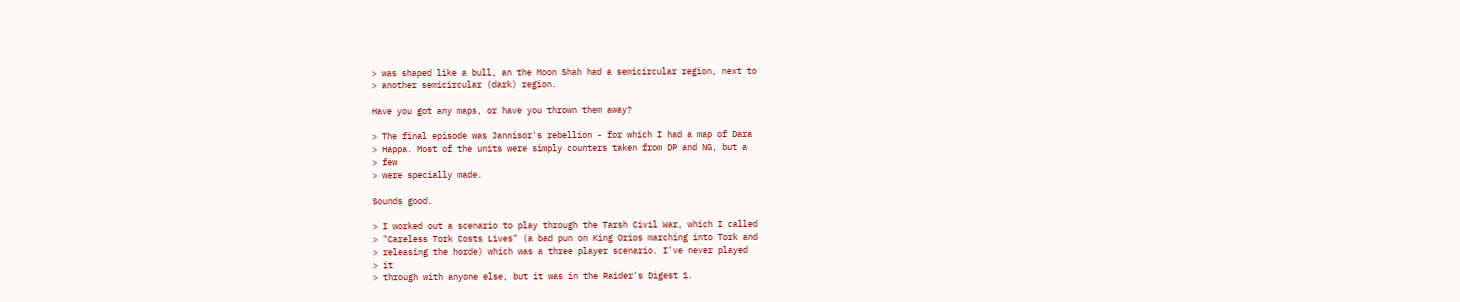> was shaped like a bull, an the Moon Shah had a semicircular region, next to
> another semicircular (dark) region.

Have you got any maps, or have you thrown them away?

> The final episode was Jannisor's rebellion - for which I had a map of Dara
> Happa. Most of the units were simply counters taken from DP and NG, but a
> few
> were specially made.

Sounds good.

> I worked out a scenario to play through the Tarsh Civil War, which I called
> "Careless Tork Costs Lives" (a bad pun on King Orios marching into Tork and
> releasing the horde) which was a three player scenario. I've never played
> it
> through with anyone else, but it was in the Raider's Digest 1.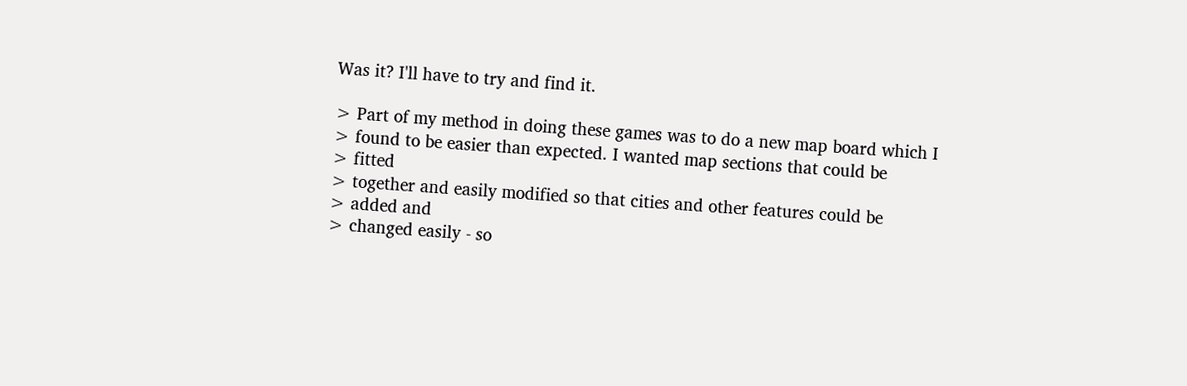Was it? I'll have to try and find it.

> Part of my method in doing these games was to do a new map board which I
> found to be easier than expected. I wanted map sections that could be
> fitted
> together and easily modified so that cities and other features could be
> added and
> changed easily - so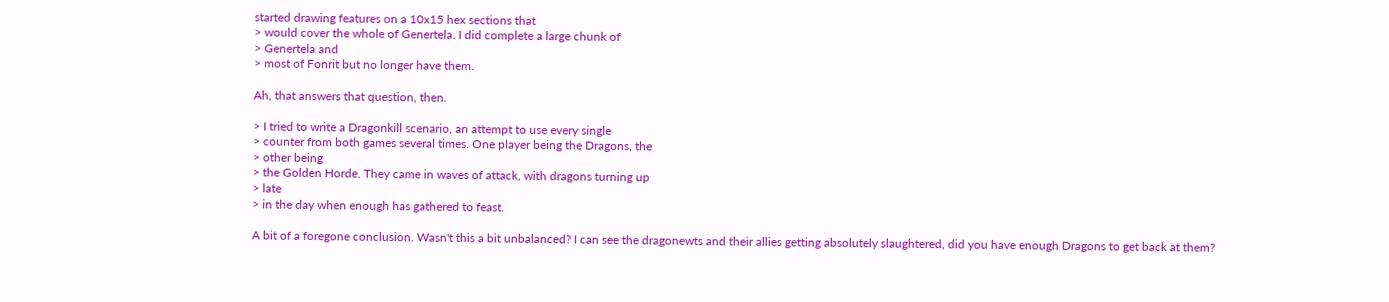started drawing features on a 10x15 hex sections that
> would cover the whole of Genertela. I did complete a large chunk of
> Genertela and
> most of Fonrit but no longer have them.

Ah, that answers that question, then.

> I tried to write a Dragonkill scenario, an attempt to use every single
> counter from both games several times. One player being the Dragons, the
> other being
> the Golden Horde. They came in waves of attack, with dragons turning up
> late
> in the day when enough has gathered to feast.

A bit of a foregone conclusion. Wasn't this a bit unbalanced? I can see the dragonewts and their allies getting absolutely slaughtered, did you have enough Dragons to get back at them?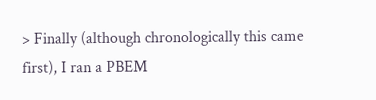> Finally (although chronologically this came first), I ran a PBEM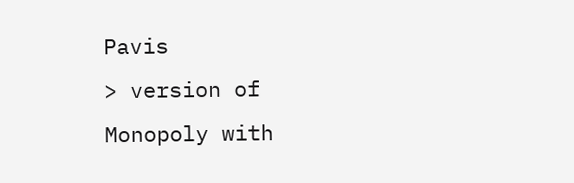Pavis
> version of Monopoly with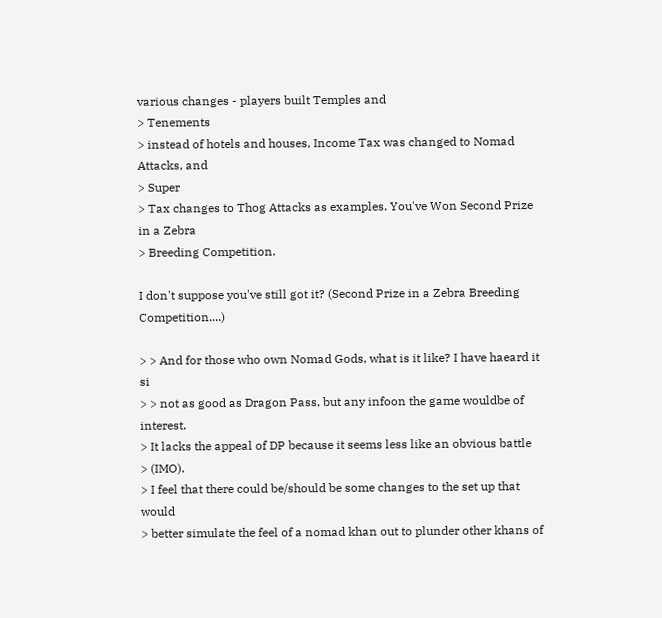various changes - players built Temples and
> Tenements
> instead of hotels and houses, Income Tax was changed to Nomad Attacks, and
> Super
> Tax changes to Thog Attacks as examples. You've Won Second Prize in a Zebra
> Breeding Competition.

I don't suppose you've still got it? (Second Prize in a Zebra Breeding Competition....)

> > And for those who own Nomad Gods, what is it like? I have haeard it si
> > not as good as Dragon Pass, but any infoon the game wouldbe of interest.
> It lacks the appeal of DP because it seems less like an obvious battle
> (IMO).
> I feel that there could be/should be some changes to the set up that would
> better simulate the feel of a nomad khan out to plunder other khans of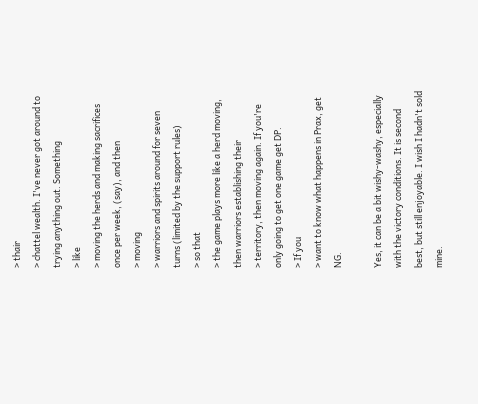> thair
> chattel wealth. I've never got around to trying anything out. Something
> like
> moving the herds and making sacrifices once per week, (say), and then
> moving
> warriors and spirits around for seven turns (limited by the support rules)
> so that
> the game plays more like a herd moving, then warriors establishing their
> territory, then moving again. If you're only going to get one game get DP.
> If you
> want to know what happens in Prax, get NG.

Yes, it can be a bit wishy-washy, especially with the victory conditions. It is second best, but still enjoyable. I wish I hadn't sold mine.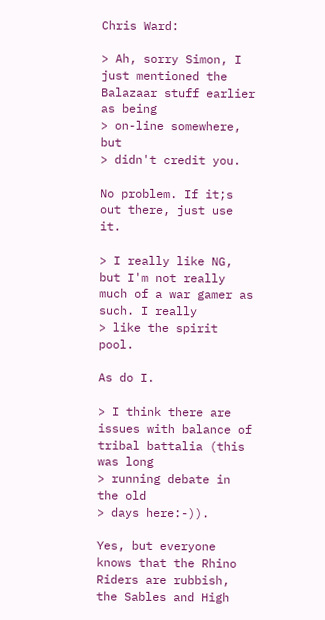Chris Ward:

> Ah, sorry Simon, I just mentioned the Balazaar stuff earlier as being
> on-line somewhere, but
> didn't credit you.

No problem. If it;s out there, just use it.

> I really like NG, but I'm not really much of a war gamer as such. I really
> like the spirit pool.

As do I.

> I think there are issues with balance of tribal battalia (this was long
> running debate in the old
> days here:-)).

Yes, but everyone knows that the Rhino Riders are rubbish, the Sables and High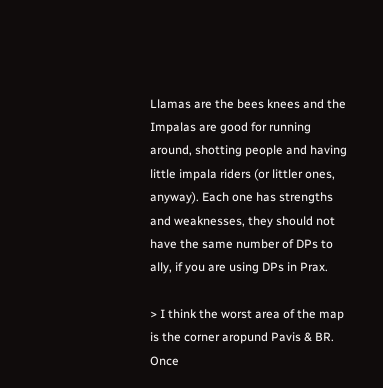Llamas are the bees knees and the Impalas are good for running around, shotting people and having little impala riders (or littler ones, anyway). Each one has strengths and weaknesses, they should not have the same number of DPs to ally, if you are using DPs in Prax.

> I think the worst area of the map is the corner aropund Pavis & BR. Once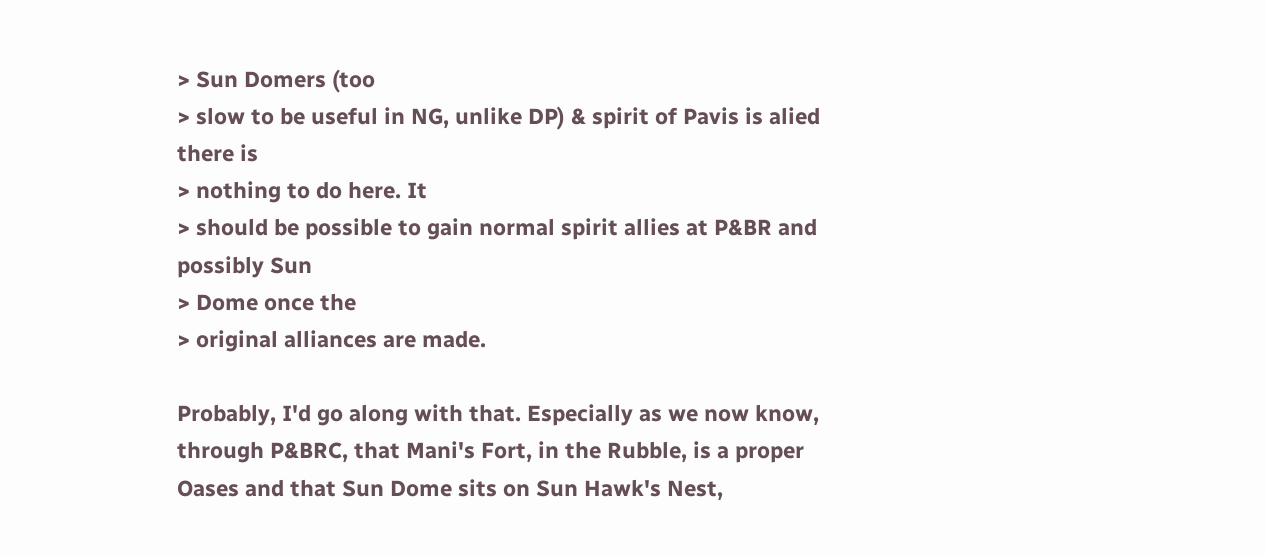> Sun Domers (too
> slow to be useful in NG, unlike DP) & spirit of Pavis is alied there is
> nothing to do here. It
> should be possible to gain normal spirit allies at P&BR and possibly Sun
> Dome once the
> original alliances are made.

Probably, I'd go along with that. Especially as we now know, through P&BRC, that Mani's Fort, in the Rubble, is a proper Oases and that Sun Dome sits on Sun Hawk's Nest,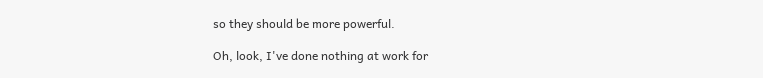so they should be more powerful.

Oh, look, I've done nothing at work for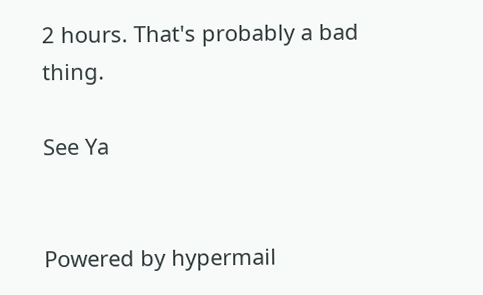2 hours. That's probably a bad thing.

See Ya


Powered by hypermail